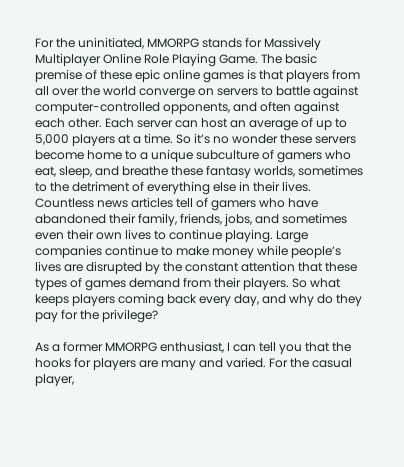For the uninitiated, MMORPG stands for Massively Multiplayer Online Role Playing Game. The basic premise of these epic online games is that players from all over the world converge on servers to battle against computer-controlled opponents, and often against each other. Each server can host an average of up to 5,000 players at a time. So it’s no wonder these servers become home to a unique subculture of gamers who eat, sleep, and breathe these fantasy worlds, sometimes to the detriment of everything else in their lives. Countless news articles tell of gamers who have abandoned their family, friends, jobs, and sometimes even their own lives to continue playing. Large companies continue to make money while people’s lives are disrupted by the constant attention that these types of games demand from their players. So what keeps players coming back every day, and why do they pay for the privilege?

As a former MMORPG enthusiast, I can tell you that the hooks for players are many and varied. For the casual player,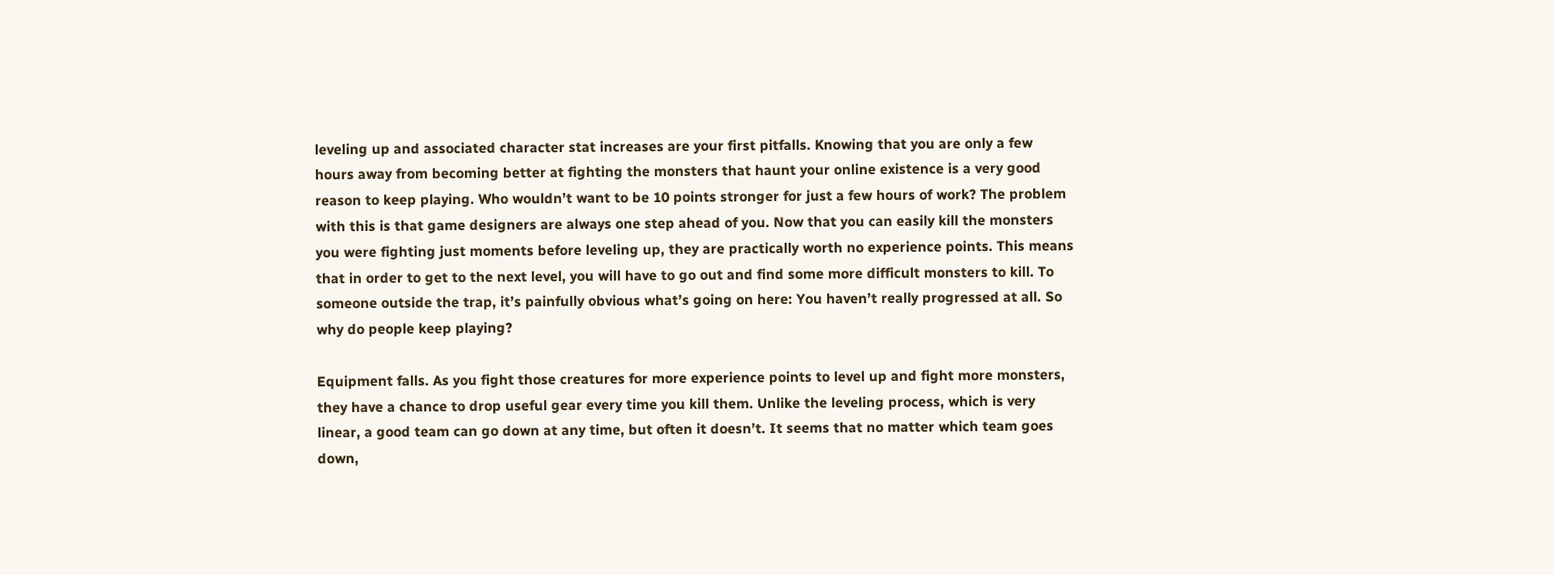leveling up and associated character stat increases are your first pitfalls. Knowing that you are only a few hours away from becoming better at fighting the monsters that haunt your online existence is a very good reason to keep playing. Who wouldn’t want to be 10 points stronger for just a few hours of work? The problem with this is that game designers are always one step ahead of you. Now that you can easily kill the monsters you were fighting just moments before leveling up, they are practically worth no experience points. This means that in order to get to the next level, you will have to go out and find some more difficult monsters to kill. To someone outside the trap, it’s painfully obvious what’s going on here: You haven’t really progressed at all. So why do people keep playing?

Equipment falls. As you fight those creatures for more experience points to level up and fight more monsters, they have a chance to drop useful gear every time you kill them. Unlike the leveling process, which is very linear, a good team can go down at any time, but often it doesn’t. It seems that no matter which team goes down,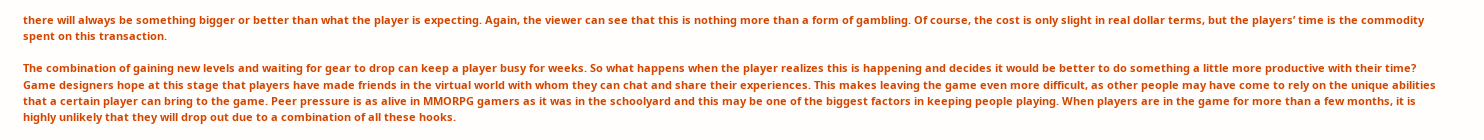there will always be something bigger or better than what the player is expecting. Again, the viewer can see that this is nothing more than a form of gambling. Of course, the cost is only slight in real dollar terms, but the players’ time is the commodity spent on this transaction.

The combination of gaining new levels and waiting for gear to drop can keep a player busy for weeks. So what happens when the player realizes this is happening and decides it would be better to do something a little more productive with their time? Game designers hope at this stage that players have made friends in the virtual world with whom they can chat and share their experiences. This makes leaving the game even more difficult, as other people may have come to rely on the unique abilities that a certain player can bring to the game. Peer pressure is as alive in MMORPG gamers as it was in the schoolyard and this may be one of the biggest factors in keeping people playing. When players are in the game for more than a few months, it is highly unlikely that they will drop out due to a combination of all these hooks.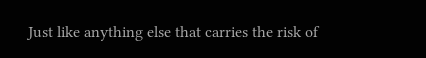Just like anything else that carries the risk of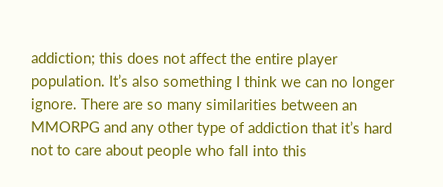addiction; this does not affect the entire player population. It’s also something I think we can no longer ignore. There are so many similarities between an MMORPG and any other type of addiction that it’s hard not to care about people who fall into this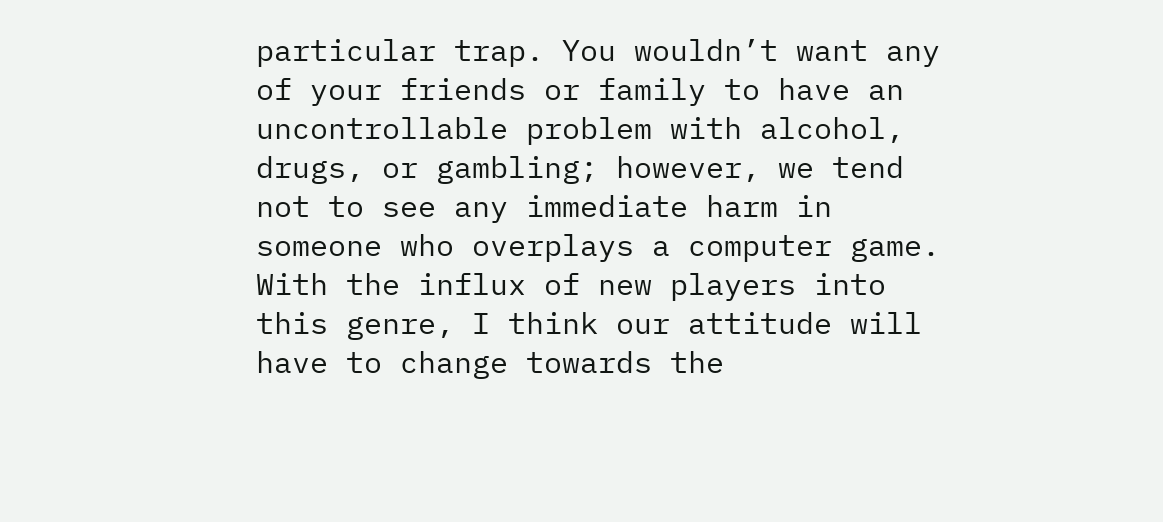particular trap. You wouldn’t want any of your friends or family to have an uncontrollable problem with alcohol, drugs, or gambling; however, we tend not to see any immediate harm in someone who overplays a computer game. With the influx of new players into this genre, I think our attitude will have to change towards the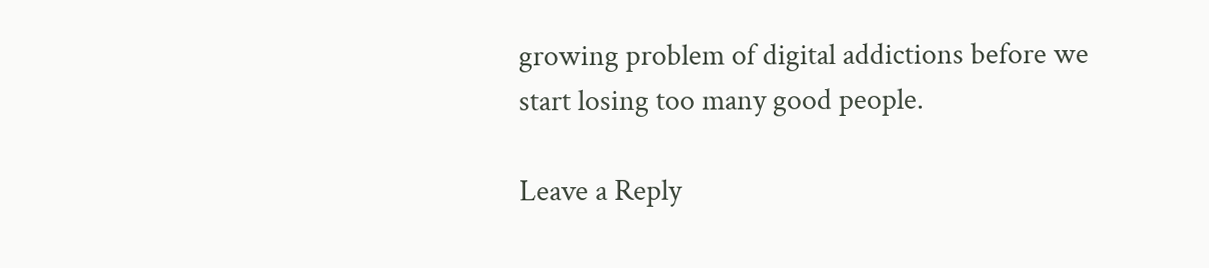growing problem of digital addictions before we start losing too many good people.

Leave a Reply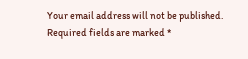Your email address will not be published. Required fields are marked *